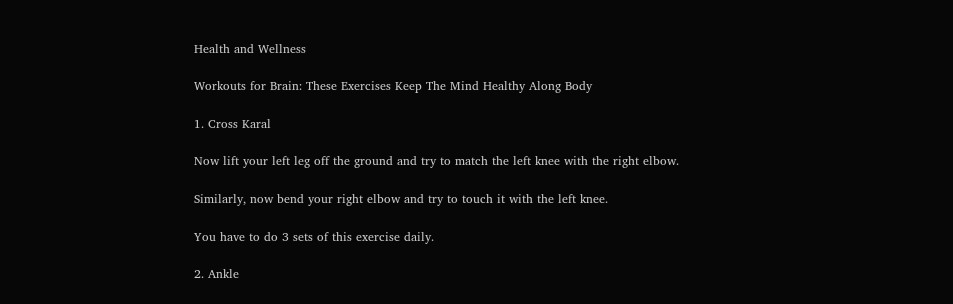Health and Wellness

Workouts for Brain: These Exercises Keep The Mind Healthy Along Body

1. Cross Karal

Now lift your left leg off the ground and try to match the left knee with the right elbow.

Similarly, now bend your right elbow and try to touch it with the left knee.

You have to do 3 sets of this exercise daily.

2. Ankle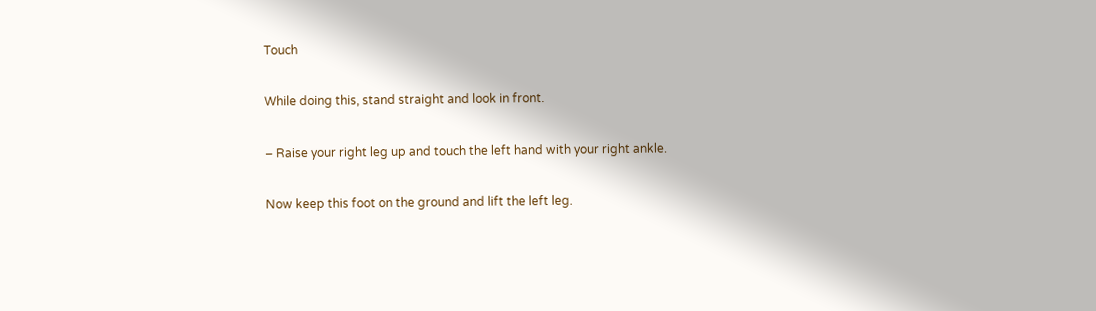Touch

While doing this, stand straight and look in front.

– Raise your right leg up and touch the left hand with your right ankle.

Now keep this foot on the ground and lift the left leg.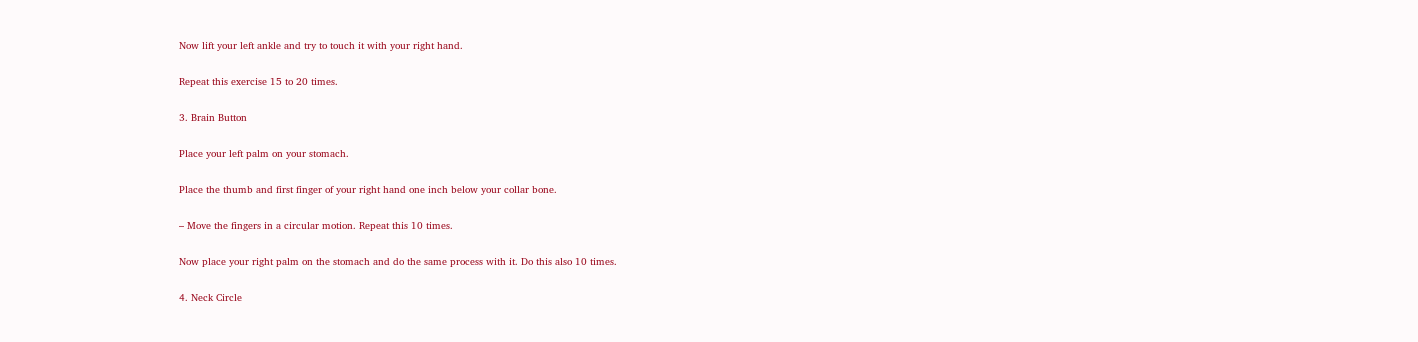Now lift your left ankle and try to touch it with your right hand.

Repeat this exercise 15 to 20 times.

3. Brain Button

Place your left palm on your stomach.

Place the thumb and first finger of your right hand one inch below your collar bone.

– Move the fingers in a circular motion. Repeat this 10 times.

Now place your right palm on the stomach and do the same process with it. Do this also 10 times.

4. Neck Circle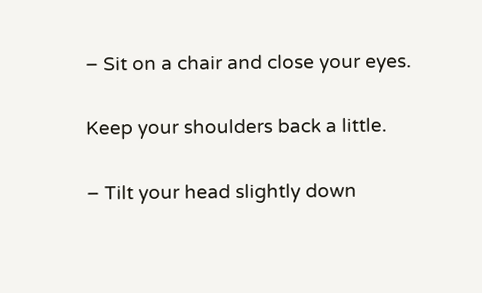– Sit on a chair and close your eyes.

Keep your shoulders back a little.

– Tilt your head slightly down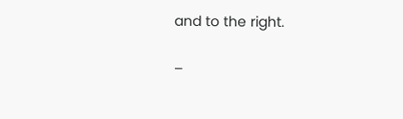and to the right.

–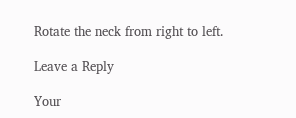Rotate the neck from right to left.

Leave a Reply

Your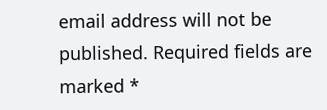email address will not be published. Required fields are marked *